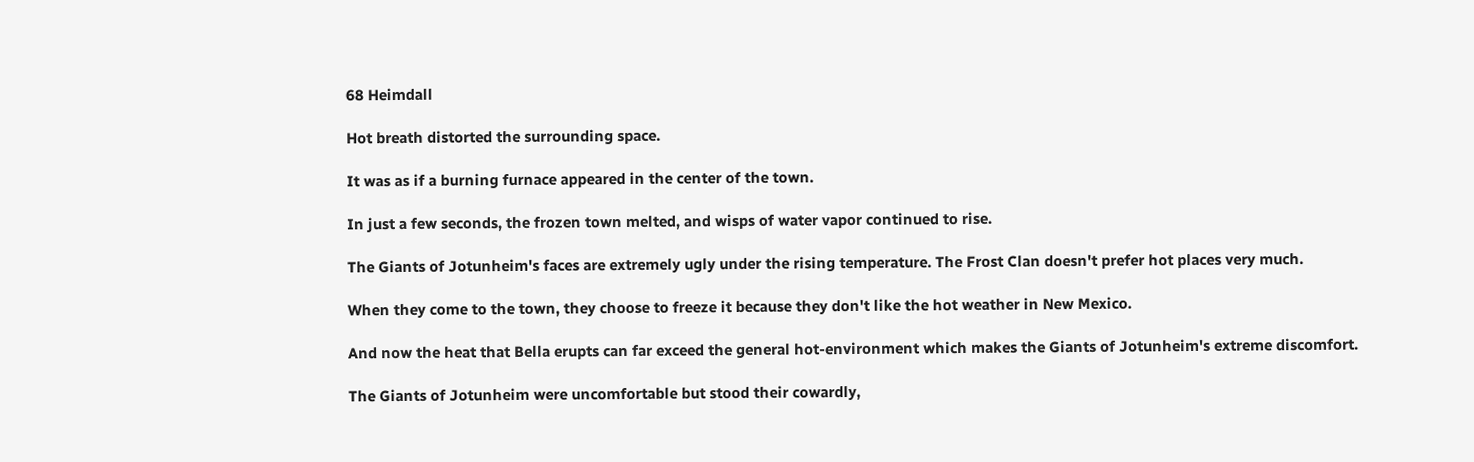68 Heimdall

Hot breath distorted the surrounding space.

It was as if a burning furnace appeared in the center of the town.

In just a few seconds, the frozen town melted, and wisps of water vapor continued to rise.

The Giants of Jotunheim's faces are extremely ugly under the rising temperature. The Frost Clan doesn't prefer hot places very much.

When they come to the town, they choose to freeze it because they don't like the hot weather in New Mexico.

And now the heat that Bella erupts can far exceed the general hot-environment which makes the Giants of Jotunheim's extreme discomfort.

The Giants of Jotunheim were uncomfortable but stood their cowardly,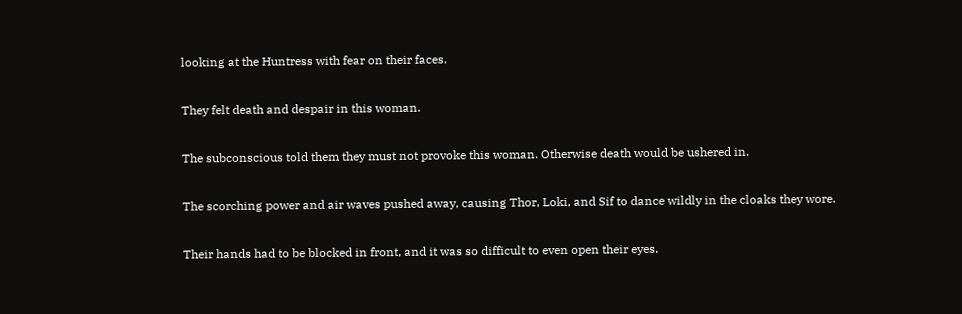looking at the Huntress with fear on their faces.

They felt death and despair in this woman.

The subconscious told them they must not provoke this woman. Otherwise death would be ushered in.

The scorching power and air waves pushed away, causing Thor, Loki, and Sif to dance wildly in the cloaks they wore.

Their hands had to be blocked in front, and it was so difficult to even open their eyes.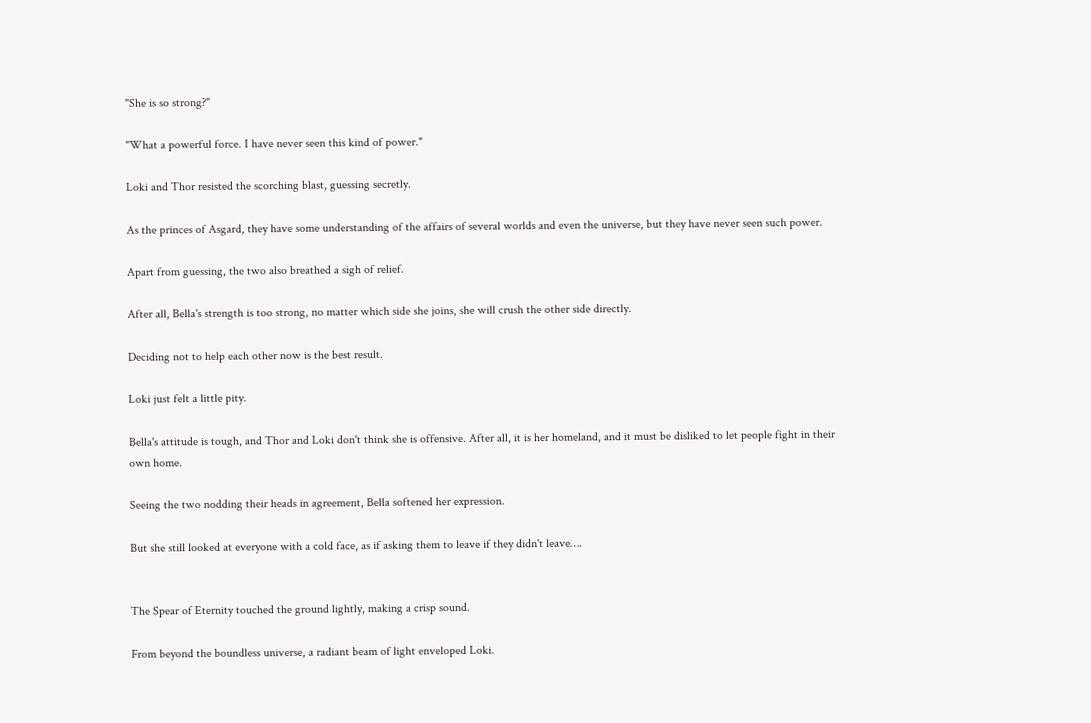"She is so strong?"

"What a powerful force. I have never seen this kind of power."

Loki and Thor resisted the scorching blast, guessing secretly.

As the princes of Asgard, they have some understanding of the affairs of several worlds and even the universe, but they have never seen such power.

Apart from guessing, the two also breathed a sigh of relief.

After all, Bella's strength is too strong, no matter which side she joins, she will crush the other side directly.

Deciding not to help each other now is the best result.

Loki just felt a little pity.

Bella's attitude is tough, and Thor and Loki don't think she is offensive. After all, it is her homeland, and it must be disliked to let people fight in their own home.

Seeing the two nodding their heads in agreement, Bella softened her expression.

But she still looked at everyone with a cold face, as if asking them to leave if they didn't leave….


The Spear of Eternity touched the ground lightly, making a crisp sound.

From beyond the boundless universe, a radiant beam of light enveloped Loki.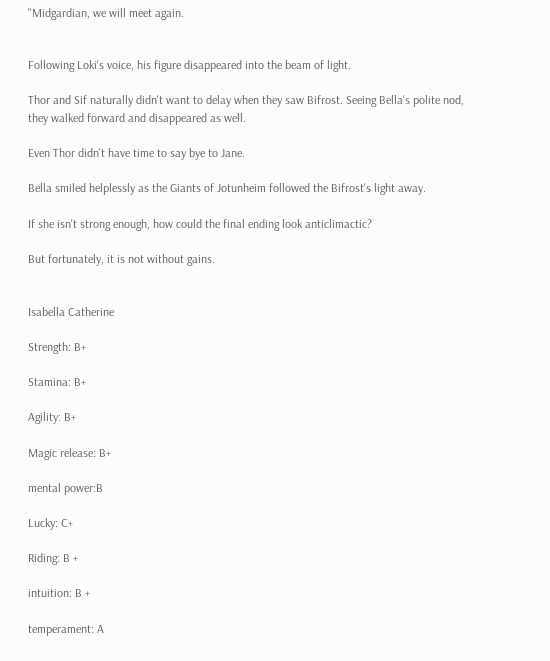"Midgardian, we will meet again.


Following Loki's voice, his figure disappeared into the beam of light.

Thor and Sif naturally didn't want to delay when they saw Bifrost. Seeing Bella's polite nod, they walked forward and disappeared as well.

Even Thor didn't have time to say bye to Jane.

Bella smiled helplessly as the Giants of Jotunheim followed the Bifrost's light away.

If she isn't strong enough, how could the final ending look anticlimactic?

But fortunately, it is not without gains.


Isabella Catherine

Strength: B+

Stamina: B+

Agility: B+

Magic release: B+

mental power:B

Lucky: C+

Riding: B +

intuition: B +

temperament: A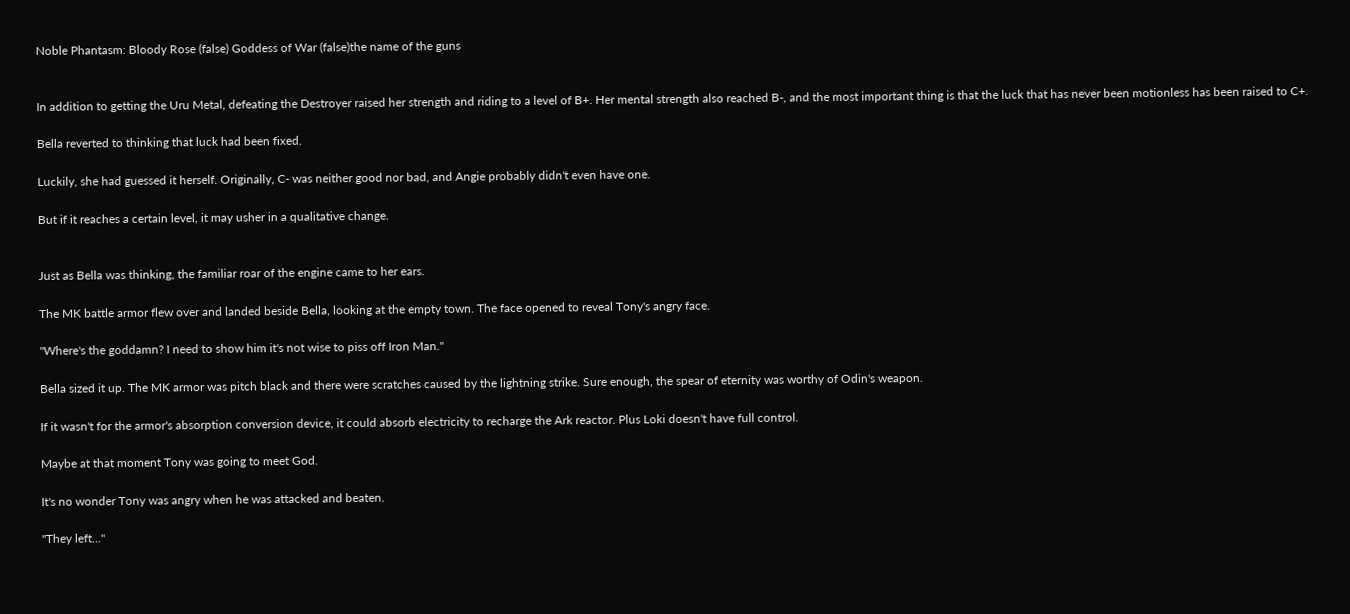Noble Phantasm: Bloody Rose (false) Goddess of War (false)the name of the guns


In addition to getting the Uru Metal, defeating the Destroyer raised her strength and riding to a level of B+. Her mental strength also reached B-, and the most important thing is that the luck that has never been motionless has been raised to C+.

Bella reverted to thinking that luck had been fixed.

Luckily, she had guessed it herself. Originally, C- was neither good nor bad, and Angie probably didn't even have one.

But if it reaches a certain level, it may usher in a qualitative change.


Just as Bella was thinking, the familiar roar of the engine came to her ears.

The MK battle armor flew over and landed beside Bella, looking at the empty town. The face opened to reveal Tony's angry face.

"Where's the goddamn? I need to show him it's not wise to piss off Iron Man."

Bella sized it up. The MK armor was pitch black and there were scratches caused by the lightning strike. Sure enough, the spear of eternity was worthy of Odin's weapon.

If it wasn't for the armor's absorption conversion device, it could absorb electricity to recharge the Ark reactor. Plus Loki doesn't have full control.

Maybe at that moment Tony was going to meet God.

It's no wonder Tony was angry when he was attacked and beaten.

"They left..."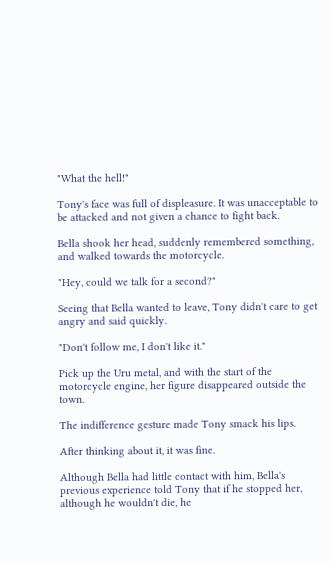"What the hell!"

Tony's face was full of displeasure. It was unacceptable to be attacked and not given a chance to fight back.

Bella shook her head, suddenly remembered something, and walked towards the motorcycle.

"Hey, could we talk for a second?"

Seeing that Bella wanted to leave, Tony didn't care to get angry and said quickly.

"Don't follow me, I don't like it."

Pick up the Uru metal, and with the start of the motorcycle engine, her figure disappeared outside the town.

The indifference gesture made Tony smack his lips.

After thinking about it, it was fine.

Although Bella had little contact with him, Bella's previous experience told Tony that if he stopped her, although he wouldn't die, he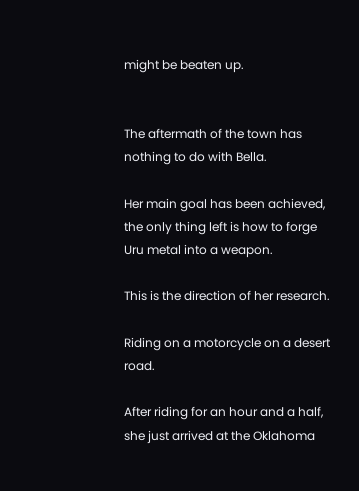might be beaten up.


The aftermath of the town has nothing to do with Bella.

Her main goal has been achieved, the only thing left is how to forge Uru metal into a weapon.

This is the direction of her research.

Riding on a motorcycle on a desert road.

After riding for an hour and a half, she just arrived at the Oklahoma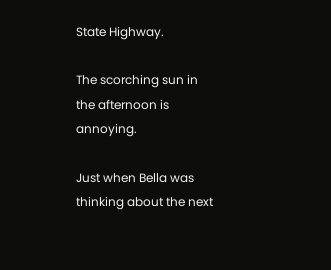State Highway.

The scorching sun in the afternoon is annoying.

Just when Bella was thinking about the next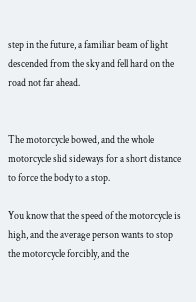step in the future, a familiar beam of light descended from the sky and fell hard on the road not far ahead.


The motorcycle bowed, and the whole motorcycle slid sideways for a short distance to force the body to a stop.

You know that the speed of the motorcycle is high, and the average person wants to stop the motorcycle forcibly, and the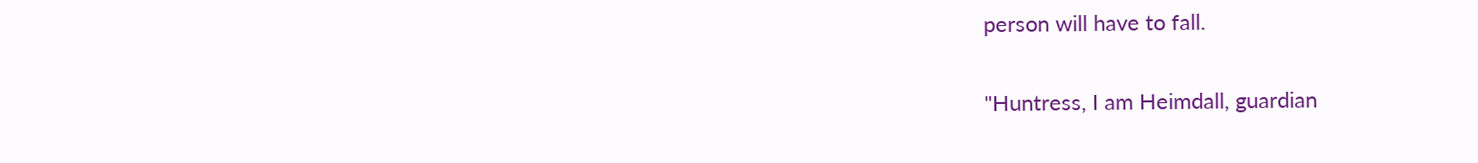person will have to fall.

"Huntress, I am Heimdall, guardian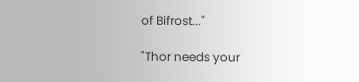of Bifrost..."

"Thor needs your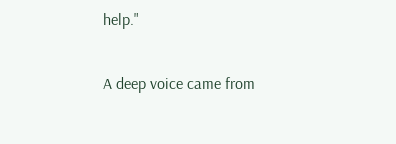help."

A deep voice came from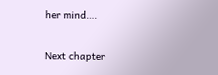her mind….

Next chapter